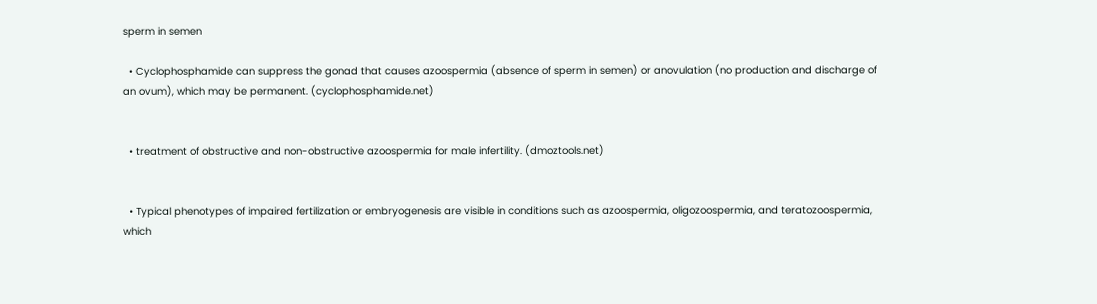sperm in semen

  • Cyclophosphamide can suppress the gonad that causes azoospermia (absence of sperm in semen) or anovulation (no production and discharge of an ovum), which may be permanent. (cyclophosphamide.net)


  • treatment of obstructive and non-obstructive azoospermia for male infertility. (dmoztools.net)


  • Typical phenotypes of impaired fertilization or embryogenesis are visible in conditions such as azoospermia, oligozoospermia, and teratozoospermia, which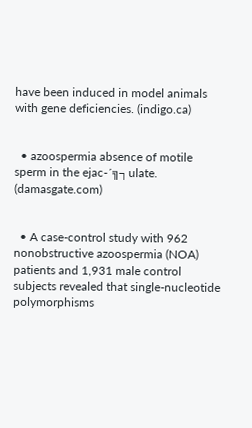have been induced in model animals with gene deficiencies. (indigo.ca)


  • azoospermia absence of motile sperm in the ejac-´╗┐ulate. (damasgate.com)


  • A case-control study with 962 nonobstructive azoospermia (NOA) patients and 1,931 male control subjects revealed that single-nucleotide polymorphisms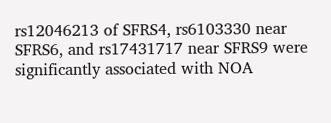rs12046213 of SFRS4, rs6103330 near SFRS6, and rs17431717 near SFRS9 were significantly associated with NOA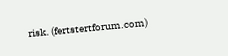risk. (fertstertforum.com)